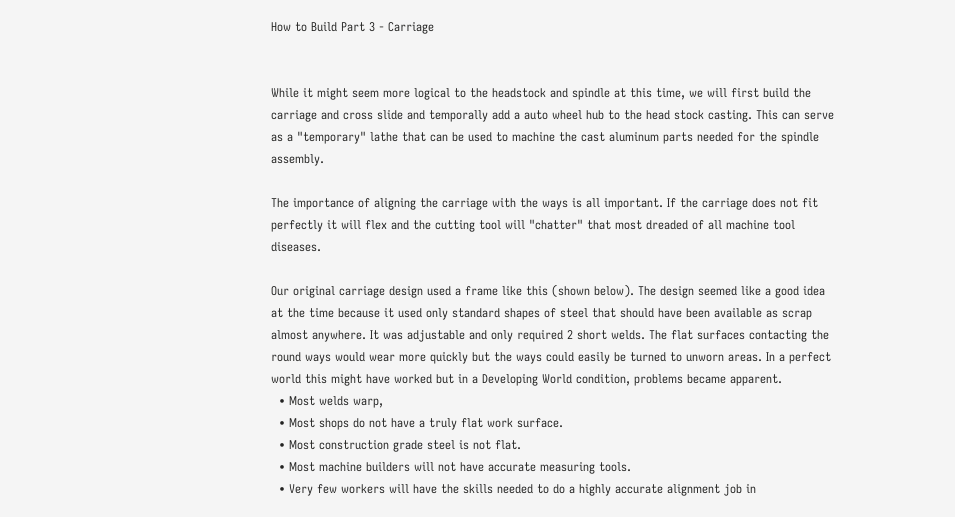How to Build Part 3 - Carriage


While it might seem more logical to the headstock and spindle at this time, we will first build the carriage and cross slide and temporally add a auto wheel hub to the head stock casting. This can serve as a "temporary" lathe that can be used to machine the cast aluminum parts needed for the spindle assembly.

The importance of aligning the carriage with the ways is all important. If the carriage does not fit perfectly it will flex and the cutting tool will "chatter" that most dreaded of all machine tool diseases.

Our original carriage design used a frame like this (shown below). The design seemed like a good idea at the time because it used only standard shapes of steel that should have been available as scrap almost anywhere. It was adjustable and only required 2 short welds. The flat surfaces contacting the round ways would wear more quickly but the ways could easily be turned to unworn areas. In a perfect world this might have worked but in a Developing World condition, problems became apparent.
  • Most welds warp,
  • Most shops do not have a truly flat work surface.
  • Most construction grade steel is not flat.
  • Most machine builders will not have accurate measuring tools.
  • Very few workers will have the skills needed to do a highly accurate alignment job in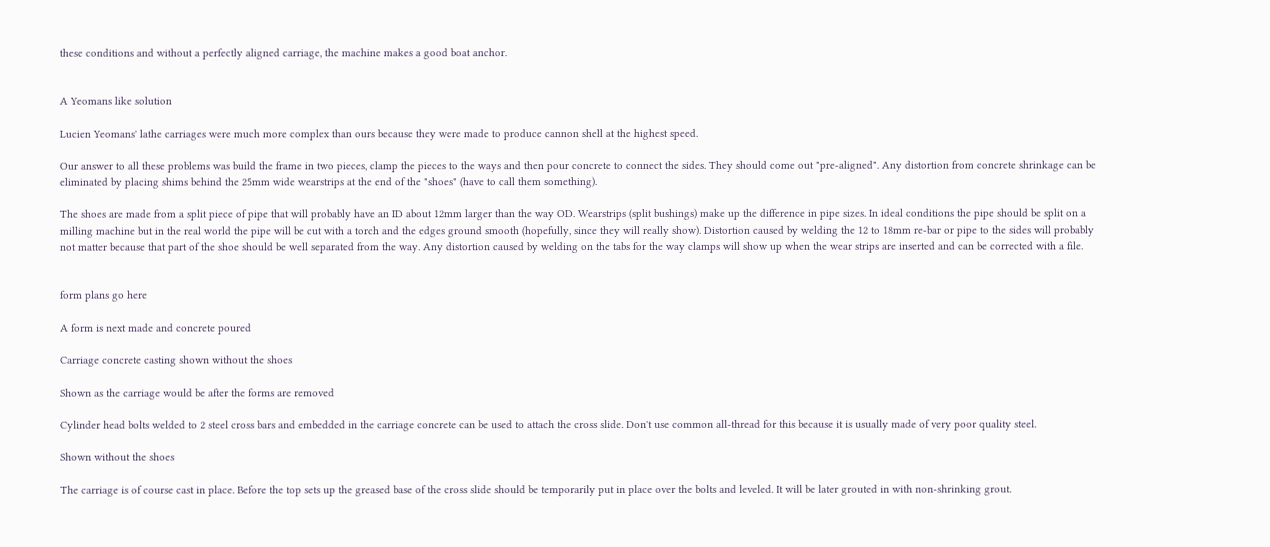these conditions and without a perfectly aligned carriage, the machine makes a good boat anchor.


A Yeomans like solution

Lucien Yeomans' lathe carriages were much more complex than ours because they were made to produce cannon shell at the highest speed.

Our answer to all these problems was build the frame in two pieces, clamp the pieces to the ways and then pour concrete to connect the sides. They should come out "pre-aligned". Any distortion from concrete shrinkage can be eliminated by placing shims behind the 25mm wide wearstrips at the end of the "shoes" (have to call them something).

The shoes are made from a split piece of pipe that will probably have an ID about 12mm larger than the way OD. Wearstrips (split bushings) make up the difference in pipe sizes. In ideal conditions the pipe should be split on a milling machine but in the real world the pipe will be cut with a torch and the edges ground smooth (hopefully, since they will really show). Distortion caused by welding the 12 to 18mm re-bar or pipe to the sides will probably not matter because that part of the shoe should be well separated from the way. Any distortion caused by welding on the tabs for the way clamps will show up when the wear strips are inserted and can be corrected with a file.


form plans go here

A form is next made and concrete poured

Carriage concrete casting shown without the shoes

Shown as the carriage would be after the forms are removed

Cylinder head bolts welded to 2 steel cross bars and embedded in the carriage concrete can be used to attach the cross slide. Don't use common all-thread for this because it is usually made of very poor quality steel.

Shown without the shoes

The carriage is of course cast in place. Before the top sets up the greased base of the cross slide should be temporarily put in place over the bolts and leveled. It will be later grouted in with non-shrinking grout.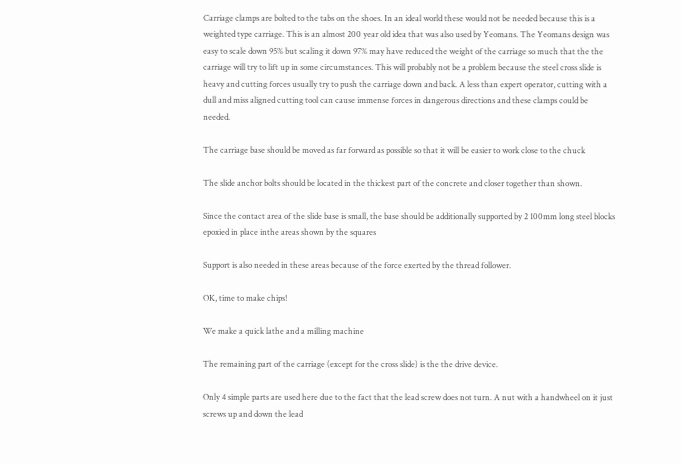Carriage clamps are bolted to the tabs on the shoes. In an ideal world these would not be needed because this is a weighted type carriage. This is an almost 200 year old idea that was also used by Yeomans. The Yeomans design was easy to scale down 95% but scaling it down 97% may have reduced the weight of the carriage so much that the the carriage will try to lift up in some circumstances. This will probably not be a problem because the steel cross slide is heavy and cutting forces usually try to push the carriage down and back. A less than expert operator, cutting with a dull and miss aligned cutting tool can cause immense forces in dangerous directions and these clamps could be needed.

The carriage base should be moved as far forward as possible so that it will be easier to work close to the chuck

The slide anchor bolts should be located in the thickest part of the concrete and closer together than shown.

Since the contact area of the slide base is small, the base should be additionally supported by 2 100mm long steel blocks epoxied in place inthe areas shown by the squares

Support is also needed in these areas because of the force exerted by the thread follower.

OK, time to make chips!

We make a quick lathe and a milling machine

The remaining part of the carriage (except for the cross slide) is the the drive device.

Only 4 simple parts are used here due to the fact that the lead screw does not turn. A nut with a handwheel on it just screws up and down the lead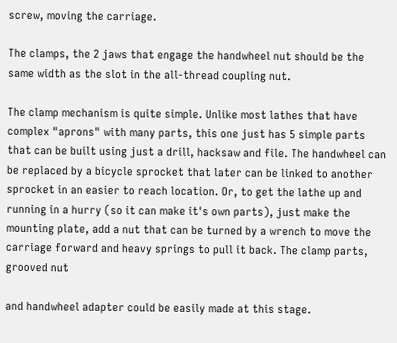screw, moving the carriage.

The clamps, the 2 jaws that engage the handwheel nut should be the same width as the slot in the all-thread coupling nut.

The clamp mechanism is quite simple. Unlike most lathes that have complex "aprons" with many parts, this one just has 5 simple parts that can be built using just a drill, hacksaw and file. The handwheel can be replaced by a bicycle sprocket that later can be linked to another sprocket in an easier to reach location. Or, to get the lathe up and running in a hurry (so it can make it's own parts), just make the mounting plate, add a nut that can be turned by a wrench to move the carriage forward and heavy springs to pull it back. The clamp parts, grooved nut

and handwheel adapter could be easily made at this stage.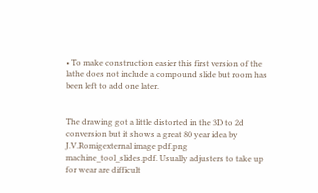• To make construction easier this first version of the lathe does not include a compound slide but room has been left to add one later.


The drawing got a little distorted in the 3D to 2d conversion but it shows a great 80 year idea by J.V.Romigexternal image pdf.png machine_tool_slides.pdf. Usually adjusters to take up for wear are difficult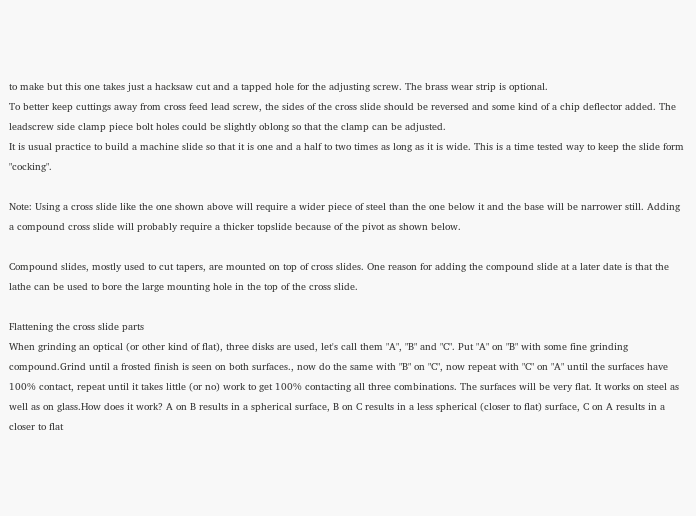to make but this one takes just a hacksaw cut and a tapped hole for the adjusting screw. The brass wear strip is optional.
To better keep cuttings away from cross feed lead screw, the sides of the cross slide should be reversed and some kind of a chip deflector added. The leadscrew side clamp piece bolt holes could be slightly oblong so that the clamp can be adjusted.
It is usual practice to build a machine slide so that it is one and a half to two times as long as it is wide. This is a time tested way to keep the slide form "cocking".

Note: Using a cross slide like the one shown above will require a wider piece of steel than the one below it and the base will be narrower still. Adding a compound cross slide will probably require a thicker topslide because of the pivot as shown below.

Compound slides, mostly used to cut tapers, are mounted on top of cross slides. One reason for adding the compound slide at a later date is that the lathe can be used to bore the large mounting hole in the top of the cross slide.

Flattening the cross slide parts
When grinding an optical (or other kind of flat), three disks are used, let's call them "A", "B" and "C". Put "A" on "B" with some fine grinding compound.Grind until a frosted finish is seen on both surfaces., now do the same with "B" on "C", now repeat with "C" on "A" until the surfaces have 100% contact, repeat until it takes little (or no) work to get 100% contacting all three combinations. The surfaces will be very flat. It works on steel as well as on glass.How does it work? A on B results in a spherical surface, B on C results in a less spherical (closer to flat) surface, C on A results in a closer to flat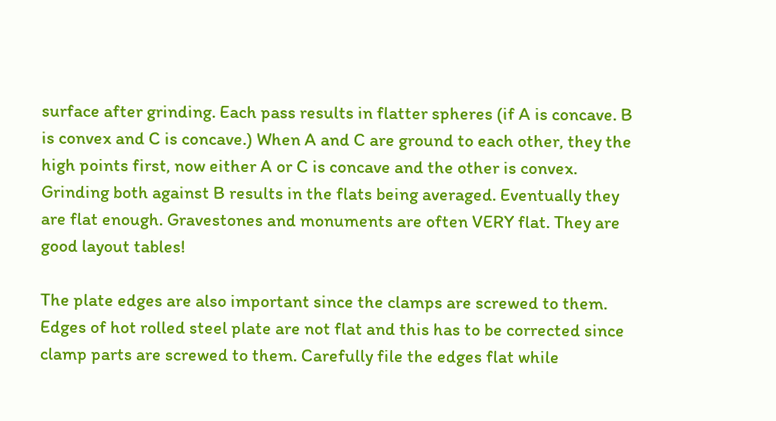surface after grinding. Each pass results in flatter spheres (if A is concave. B is convex and C is concave.) When A and C are ground to each other, they the high points first, now either A or C is concave and the other is convex. Grinding both against B results in the flats being averaged. Eventually they are flat enough. Gravestones and monuments are often VERY flat. They are good layout tables!

The plate edges are also important since the clamps are screwed to them. Edges of hot rolled steel plate are not flat and this has to be corrected since clamp parts are screwed to them. Carefully file the edges flat while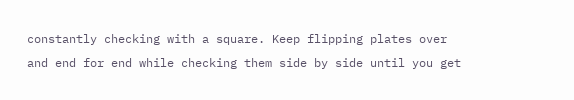constantly checking with a square. Keep flipping plates over and end for end while checking them side by side until you get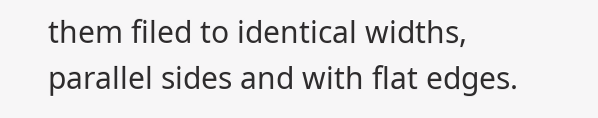them filed to identical widths, parallel sides and with flat edges.